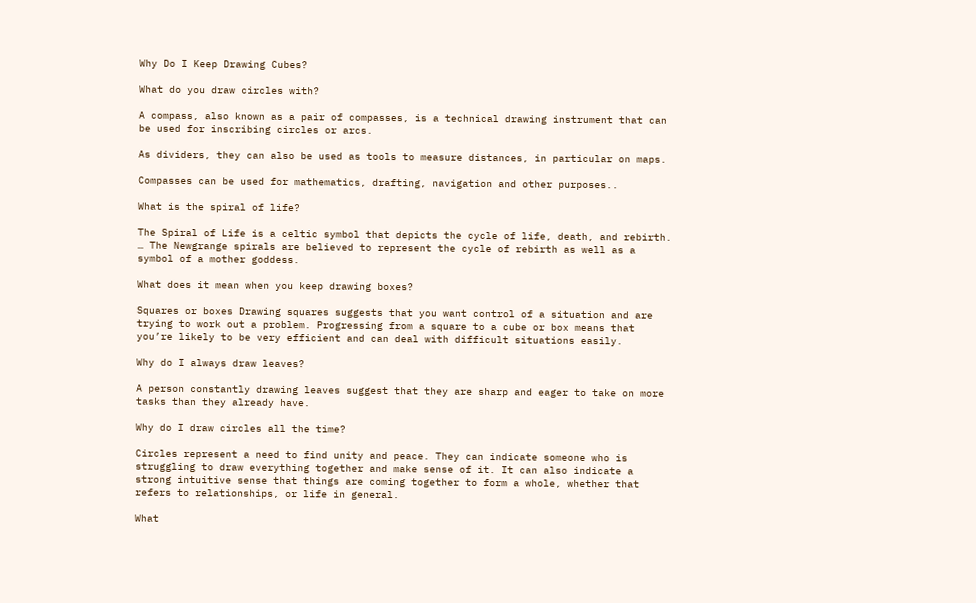Why Do I Keep Drawing Cubes?

What do you draw circles with?

A compass, also known as a pair of compasses, is a technical drawing instrument that can be used for inscribing circles or arcs.

As dividers, they can also be used as tools to measure distances, in particular on maps.

Compasses can be used for mathematics, drafting, navigation and other purposes..

What is the spiral of life?

The Spiral of Life is a celtic symbol that depicts the cycle of life, death, and rebirth. … The Newgrange spirals are believed to represent the cycle of rebirth as well as a symbol of a mother goddess.

What does it mean when you keep drawing boxes?

Squares or boxes Drawing squares suggests that you want control of a situation and are trying to work out a problem. Progressing from a square to a cube or box means that you’re likely to be very efficient and can deal with difficult situations easily.

Why do I always draw leaves?

A person constantly drawing leaves suggest that they are sharp and eager to take on more tasks than they already have.

Why do I draw circles all the time?

Circles represent a need to find unity and peace. They can indicate someone who is struggling to draw everything together and make sense of it. It can also indicate a strong intuitive sense that things are coming together to form a whole, whether that refers to relationships, or life in general.

What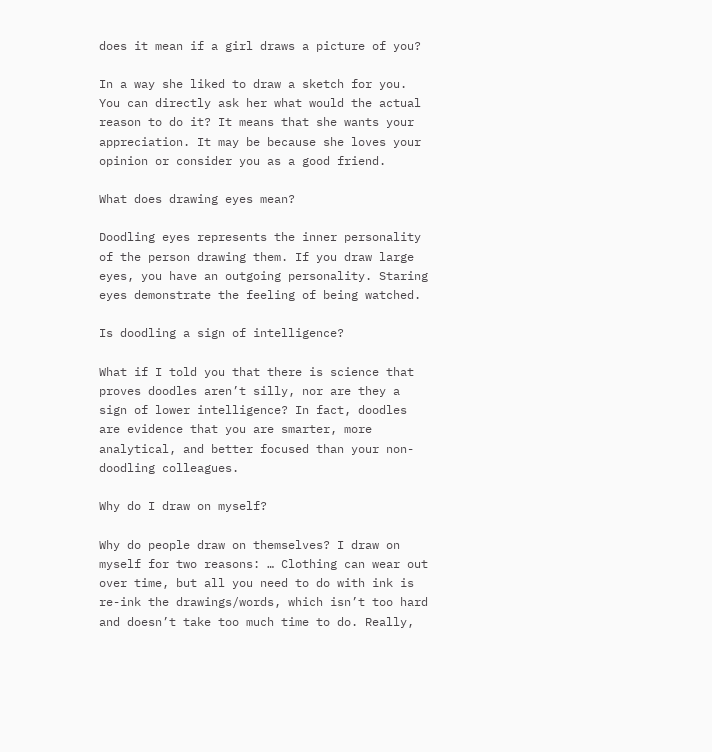does it mean if a girl draws a picture of you?

In a way she liked to draw a sketch for you. You can directly ask her what would the actual reason to do it? It means that she wants your appreciation. It may be because she loves your opinion or consider you as a good friend.

What does drawing eyes mean?

Doodling eyes represents the inner personality of the person drawing them. If you draw large eyes, you have an outgoing personality. Staring eyes demonstrate the feeling of being watched.

Is doodling a sign of intelligence?

What if I told you that there is science that proves doodles aren’t silly, nor are they a sign of lower intelligence? In fact, doodles are evidence that you are smarter, more analytical, and better focused than your non-doodling colleagues.

Why do I draw on myself?

Why do people draw on themselves? I draw on myself for two reasons: … Clothing can wear out over time, but all you need to do with ink is re-ink the drawings/words, which isn’t too hard and doesn’t take too much time to do. Really,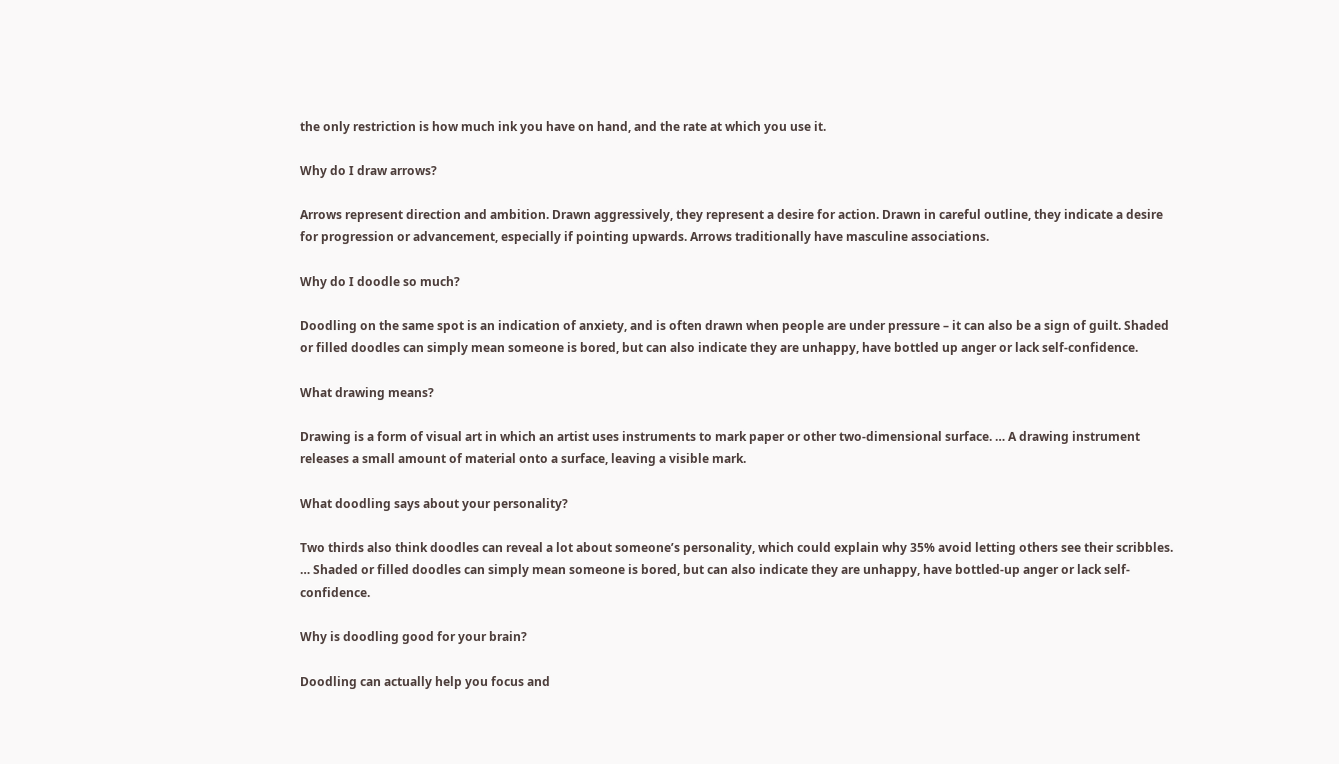the only restriction is how much ink you have on hand, and the rate at which you use it.

Why do I draw arrows?

Arrows represent direction and ambition. Drawn aggressively, they represent a desire for action. Drawn in careful outline, they indicate a desire for progression or advancement, especially if pointing upwards. Arrows traditionally have masculine associations.

Why do I doodle so much?

Doodling on the same spot is an indication of anxiety, and is often drawn when people are under pressure – it can also be a sign of guilt. Shaded or filled doodles can simply mean someone is bored, but can also indicate they are unhappy, have bottled up anger or lack self-confidence.

What drawing means?

Drawing is a form of visual art in which an artist uses instruments to mark paper or other two-dimensional surface. … A drawing instrument releases a small amount of material onto a surface, leaving a visible mark.

What doodling says about your personality?

Two thirds also think doodles can reveal a lot about someone’s personality, which could explain why 35% avoid letting others see their scribbles. … Shaded or filled doodles can simply mean someone is bored, but can also indicate they are unhappy, have bottled-up anger or lack self-confidence.

Why is doodling good for your brain?

Doodling can actually help you focus and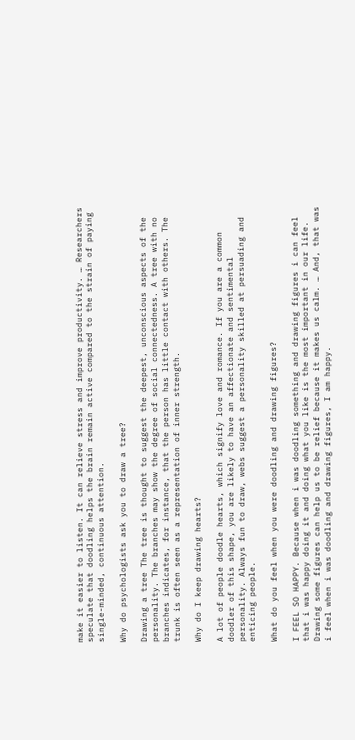make it easier to listen. It can relieve stress and improve productivity. … Researchers speculate that doodling helps the brain remain active compared to the strain of paying single-minded, continuous attention.

Why do psychologists ask you to draw a tree?

Drawing a tree The tree is thought to suggest the deepest, unconscious aspects of the personality. The branches may show the degree of social connectedness. A tree with no branches indicates, for instance, that the person has little contact with others. The trunk is often seen as a representation of inner strength.

Why do I keep drawing hearts?

A lot of people doodle hearts, which signify love and romance. If you are a common doodler of this shape, you are likely to have an affectionate and sentimental personality. Always fun to draw, webs suggest a personality skilled at persuading and enticing people.

What do you feel when you were doodling and drawing figures?

I FEEL SO HAPPY. Because when i was doodling something and drawing figures i can feel that i was happy doing it and doing what you like is the most important in our life. Drawing some figures can help us to be relief because it makes us calm. … And, that was i feel when i was doodling and drawing figures, I am happy.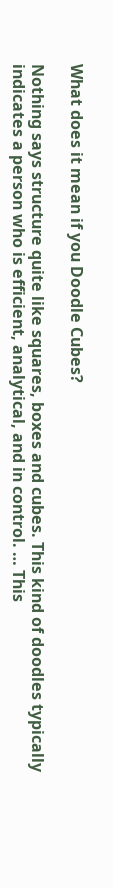What does it mean if you Doodle Cubes?

Nothing says structure quite like squares, boxes and cubes. This kind of doodles typically indicates a person who is efficient, analytical, and in control. … This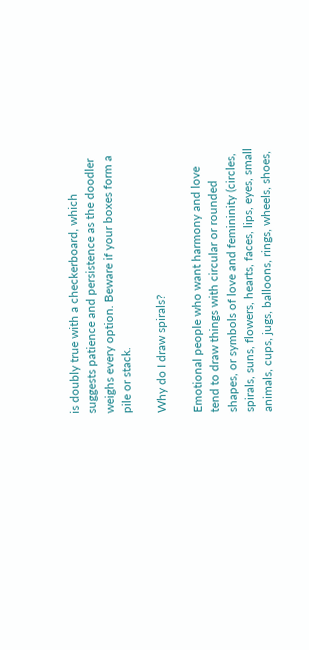is doubly true with a checkerboard, which suggests patience and persistence as the doodler weighs every option. Beware if your boxes form a pile or stack.

Why do I draw spirals?

Emotional people who want harmony and love tend to draw things with circular or rounded shapes, or symbols of love and femininity (circles, spirals, suns, flowers, hearts, faces, lips, eyes, small animals, cups, jugs, balloons, rings, wheels, shoes,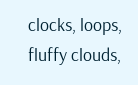clocks, loops, fluffy clouds,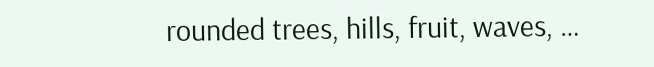rounded trees, hills, fruit, waves, …